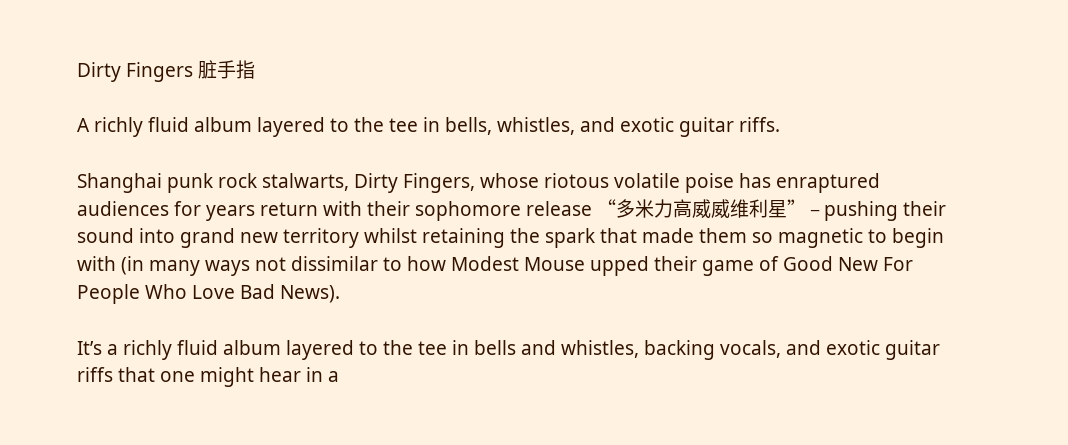Dirty Fingers 脏手指

A richly fluid album layered to the tee in bells, whistles, and exotic guitar riffs.

Shanghai punk rock stalwarts, Dirty Fingers, whose riotous volatile poise has enraptured audiences for years return with their sophomore release “多米力高威威维利星” – pushing their sound into grand new territory whilst retaining the spark that made them so magnetic to begin with (in many ways not dissimilar to how Modest Mouse upped their game of Good New For People Who Love Bad News).

It’s a richly fluid album layered to the tee in bells and whistles, backing vocals, and exotic guitar riffs that one might hear in a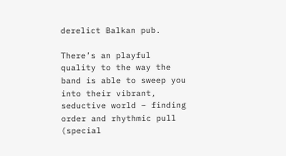derelict Balkan pub.

There’s an playful quality to the way the band is able to sweep you into their vibrant, seductive world – finding order and rhythmic pull (special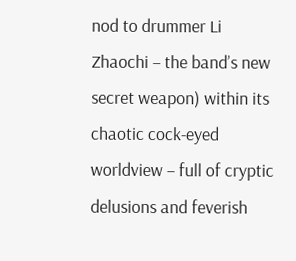nod to drummer Li Zhaochi – the band’s new secret weapon) within its chaotic cock-eyed worldview – full of cryptic delusions and feverish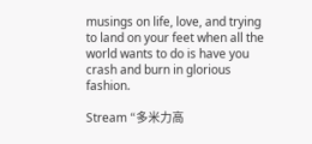musings on life, love, and trying to land on your feet when all the world wants to do is have you crash and burn in glorious fashion.

Stream “多米力高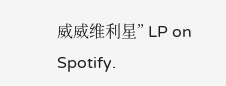威威维利星” LP on Spotify.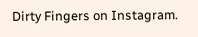Dirty Fingers on Instagram.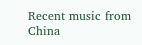Recent music from China